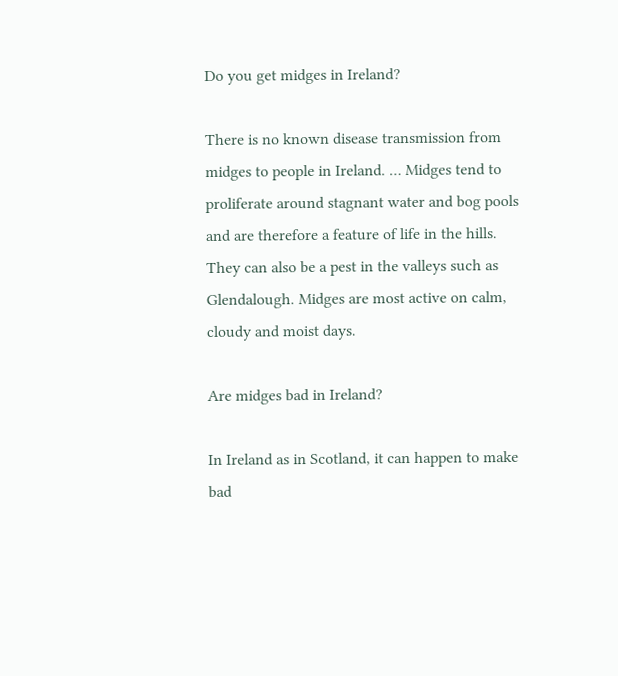Do you get midges in Ireland?

There is no known disease transmission from midges to people in Ireland. … Midges tend to proliferate around stagnant water and bog pools and are therefore a feature of life in the hills. They can also be a pest in the valleys such as Glendalough. Midges are most active on calm, cloudy and moist days.

Are midges bad in Ireland?

In Ireland as in Scotland, it can happen to make bad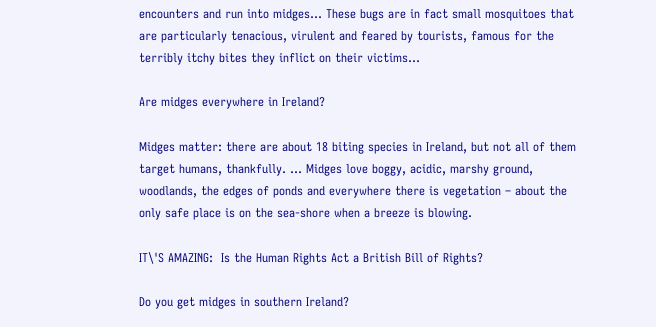encounters and run into midges… These bugs are in fact small mosquitoes that are particularly tenacious, virulent and feared by tourists, famous for the terribly itchy bites they inflict on their victims…

Are midges everywhere in Ireland?

Midges matter: there are about 18 biting species in Ireland, but not all of them target humans, thankfully. … Midges love boggy, acidic, marshy ground, woodlands, the edges of ponds and everywhere there is vegetation – about the only safe place is on the sea-shore when a breeze is blowing.

IT\'S AMAZING:  Is the Human Rights Act a British Bill of Rights?

Do you get midges in southern Ireland?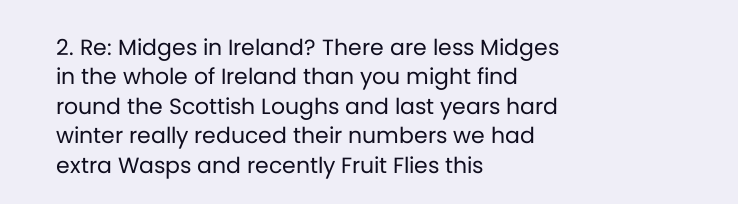2. Re: Midges in Ireland? There are less Midges in the whole of Ireland than you might find round the Scottish Loughs and last years hard winter really reduced their numbers we had extra Wasps and recently Fruit Flies this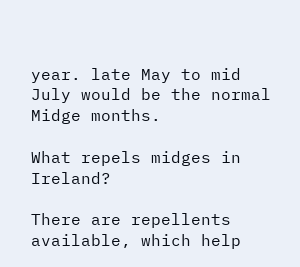year. late May to mid July would be the normal Midge months.

What repels midges in Ireland?

There are repellents available, which help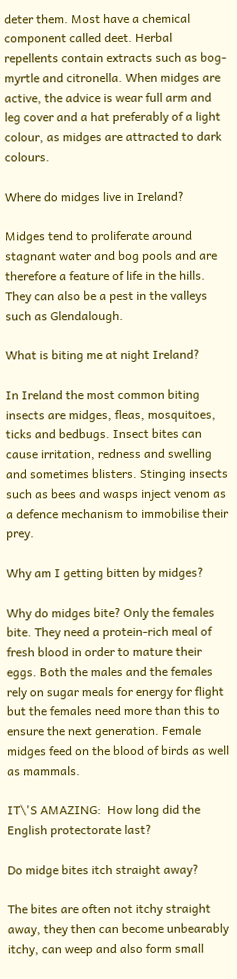deter them. Most have a chemical component called deet. Herbal repellents contain extracts such as bog-myrtle and citronella. When midges are active, the advice is wear full arm and leg cover and a hat preferably of a light colour, as midges are attracted to dark colours.

Where do midges live in Ireland?

Midges tend to proliferate around stagnant water and bog pools and are therefore a feature of life in the hills. They can also be a pest in the valleys such as Glendalough.

What is biting me at night Ireland?

In Ireland the most common biting insects are midges, fleas, mosquitoes, ticks and bedbugs. Insect bites can cause irritation, redness and swelling and sometimes blisters. Stinging insects such as bees and wasps inject venom as a defence mechanism to immobilise their prey.

Why am I getting bitten by midges?

Why do midges bite? Only the females bite. They need a protein-rich meal of fresh blood in order to mature their eggs. Both the males and the females rely on sugar meals for energy for flight but the females need more than this to ensure the next generation. Female midges feed on the blood of birds as well as mammals.

IT\'S AMAZING:  How long did the English protectorate last?

Do midge bites itch straight away?

The bites are often not itchy straight away, they then can become unbearably itchy, can weep and also form small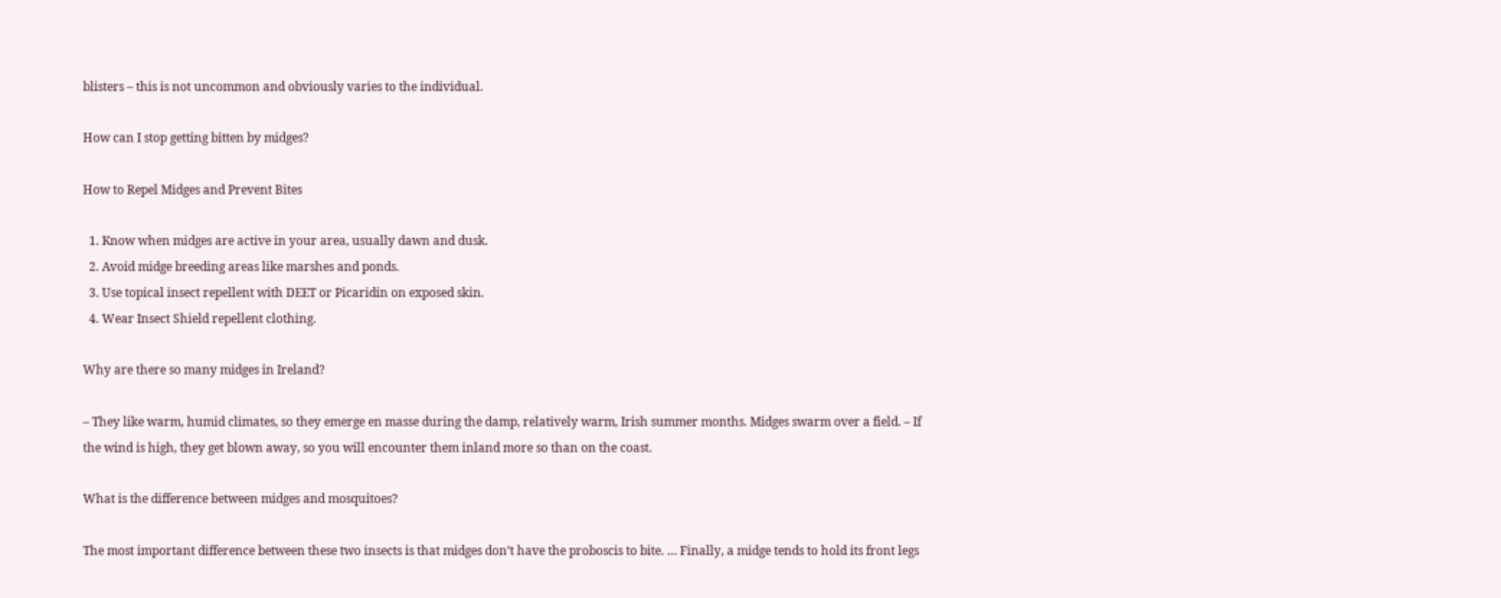blisters – this is not uncommon and obviously varies to the individual.

How can I stop getting bitten by midges?

How to Repel Midges and Prevent Bites

  1. Know when midges are active in your area, usually dawn and dusk.
  2. Avoid midge breeding areas like marshes and ponds.
  3. Use topical insect repellent with DEET or Picaridin on exposed skin.
  4. Wear Insect Shield repellent clothing.

Why are there so many midges in Ireland?

– They like warm, humid climates, so they emerge en masse during the damp, relatively warm, Irish summer months. Midges swarm over a field. – If the wind is high, they get blown away, so you will encounter them inland more so than on the coast.

What is the difference between midges and mosquitoes?

The most important difference between these two insects is that midges don’t have the proboscis to bite. … Finally, a midge tends to hold its front legs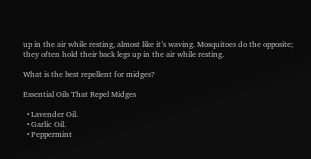up in the air while resting, almost like it’s waving. Mosquitoes do the opposite; they often hold their back legs up in the air while resting.

What is the best repellent for midges?

Essential Oils That Repel Midges

  • Lavender Oil.
  • Garlic Oil.
  • Peppermint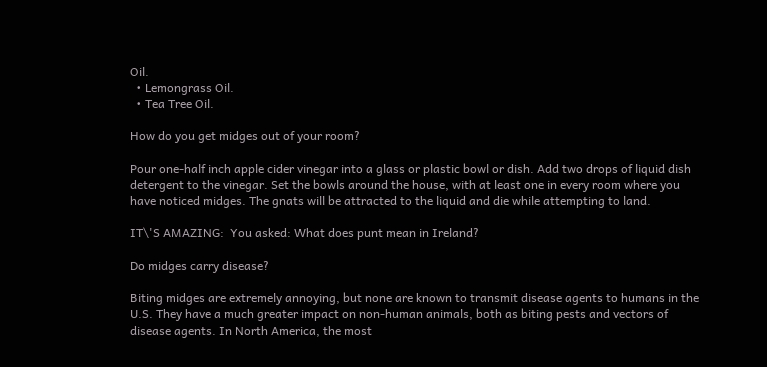Oil.
  • Lemongrass Oil.
  • Tea Tree Oil.

How do you get midges out of your room?

Pour one-half inch apple cider vinegar into a glass or plastic bowl or dish. Add two drops of liquid dish detergent to the vinegar. Set the bowls around the house, with at least one in every room where you have noticed midges. The gnats will be attracted to the liquid and die while attempting to land.

IT\'S AMAZING:  You asked: What does punt mean in Ireland?

Do midges carry disease?

Biting midges are extremely annoying, but none are known to transmit disease agents to humans in the U.S. They have a much greater impact on non-human animals, both as biting pests and vectors of disease agents. In North America, the most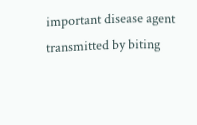important disease agent transmitted by biting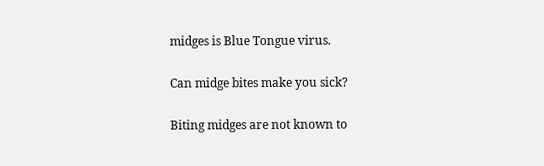midges is Blue Tongue virus.

Can midge bites make you sick?

Biting midges are not known to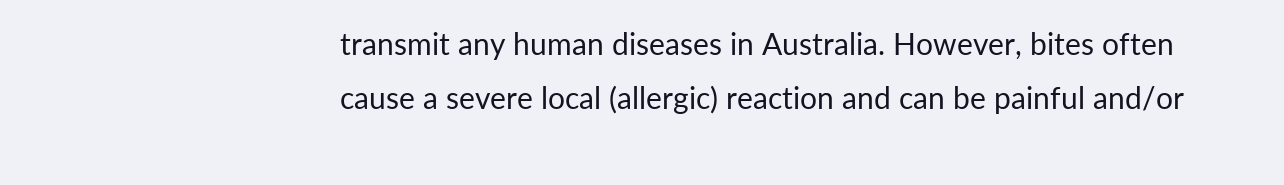transmit any human diseases in Australia. However, bites often cause a severe local (allergic) reaction and can be painful and/or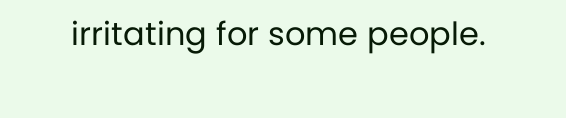irritating for some people.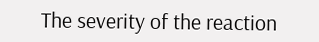The severity of the reaction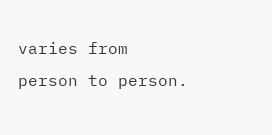varies from person to person.